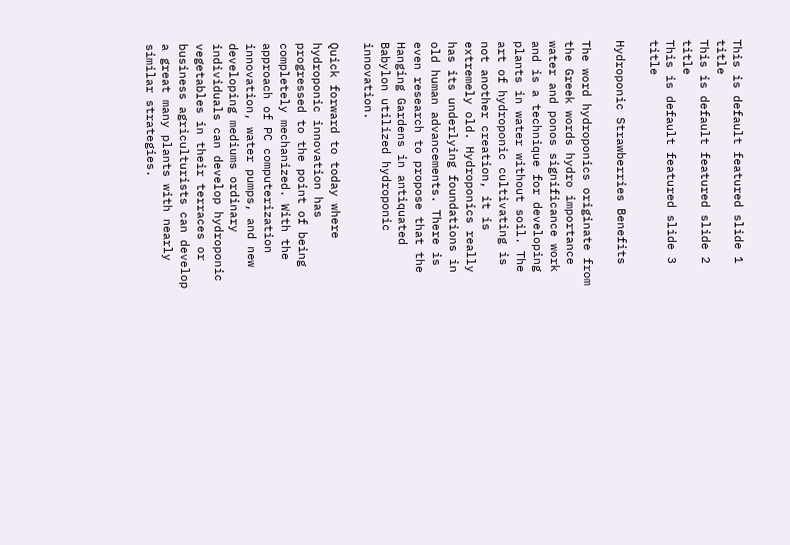This is default featured slide 1 title
This is default featured slide 2 title
This is default featured slide 3 title

Hydroponic Strawberries Benefits

The word hydroponics originate from the Greek words hydro importance water and ponos significance work and is a technique for developing plants in water without soil. The art of hydroponic cultivating is not another creation, it is extremely old. Hydroponics really has its underlying foundations in old human advancements. There is even research to propose that the Hanging Gardens in antiquated Babylon utilized hydroponic innovation.

Quick forward to today where hydroponic innovation has progressed to the point of being completely mechanized. With the approach of PC computerization innovation, water pumps, and new developing mediums ordinary individuals can develop hydroponic vegetables in their terraces or business agriculturists can develop a great many plants with nearly similar strategies.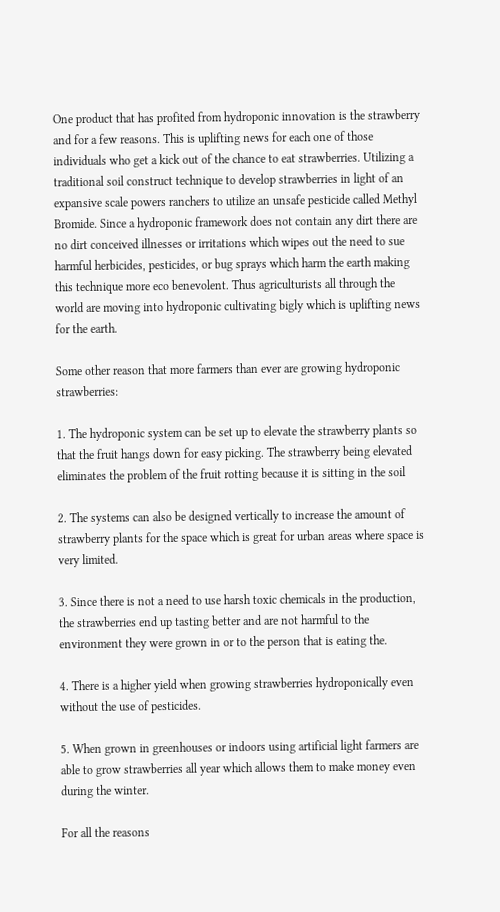One product that has profited from hydroponic innovation is the strawberry and for a few reasons. This is uplifting news for each one of those individuals who get a kick out of the chance to eat strawberries. Utilizing a traditional soil construct technique to develop strawberries in light of an expansive scale powers ranchers to utilize an unsafe pesticide called Methyl Bromide. Since a hydroponic framework does not contain any dirt there are no dirt conceived illnesses or irritations which wipes out the need to sue harmful herbicides, pesticides, or bug sprays which harm the earth making this technique more eco benevolent. Thus agriculturists all through the world are moving into hydroponic cultivating bigly which is uplifting news for the earth.

Some other reason that more farmers than ever are growing hydroponic strawberries:

1. The hydroponic system can be set up to elevate the strawberry plants so that the fruit hangs down for easy picking. The strawberry being elevated eliminates the problem of the fruit rotting because it is sitting in the soil

2. The systems can also be designed vertically to increase the amount of strawberry plants for the space which is great for urban areas where space is very limited.

3. Since there is not a need to use harsh toxic chemicals in the production, the strawberries end up tasting better and are not harmful to the environment they were grown in or to the person that is eating the.

4. There is a higher yield when growing strawberries hydroponically even without the use of pesticides.

5. When grown in greenhouses or indoors using artificial light farmers are able to grow strawberries all year which allows them to make money even during the winter.

For all the reasons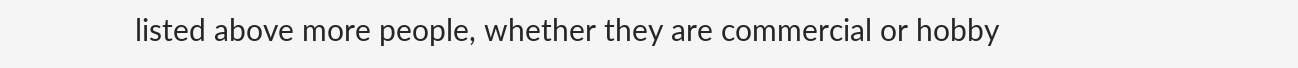listed above more people, whether they are commercial or hobby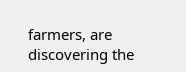farmers, are discovering the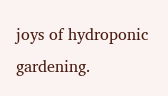joys of hydroponic gardening.